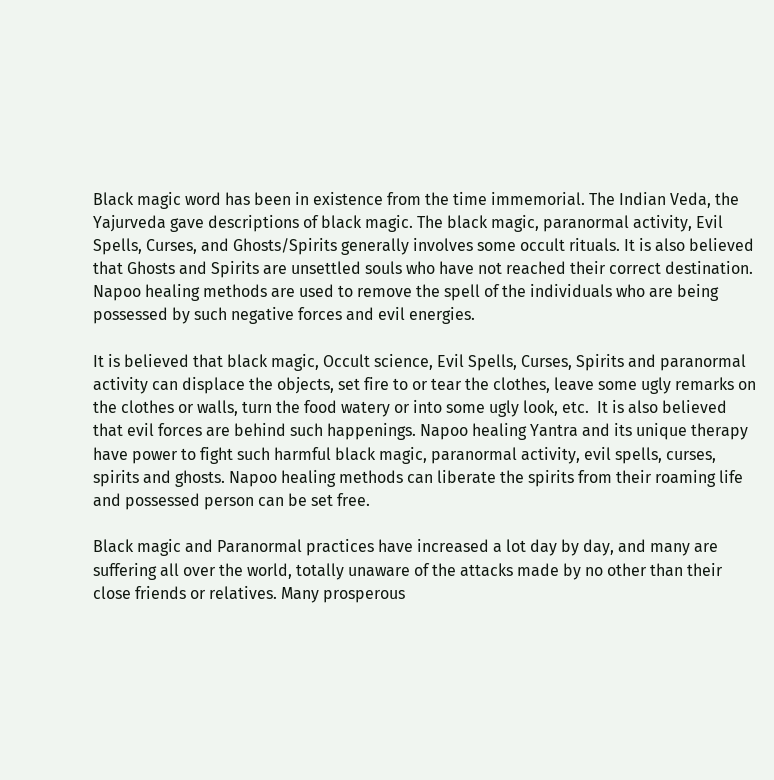Black magic word has been in existence from the time immemorial. The Indian Veda, the Yajurveda gave descriptions of black magic. The black magic, paranormal activity, Evil Spells, Curses, and Ghosts/Spirits generally involves some occult rituals. It is also believed that Ghosts and Spirits are unsettled souls who have not reached their correct destination. Napoo healing methods are used to remove the spell of the individuals who are being possessed by such negative forces and evil energies.

It is believed that black magic, Occult science, Evil Spells, Curses, Spirits and paranormal activity can displace the objects, set fire to or tear the clothes, leave some ugly remarks on the clothes or walls, turn the food watery or into some ugly look, etc.  It is also believed that evil forces are behind such happenings. Napoo healing Yantra and its unique therapy have power to fight such harmful black magic, paranormal activity, evil spells, curses, spirits and ghosts. Napoo healing methods can liberate the spirits from their roaming life and possessed person can be set free.

Black magic and Paranormal practices have increased a lot day by day, and many are suffering all over the world, totally unaware of the attacks made by no other than their close friends or relatives. Many prosperous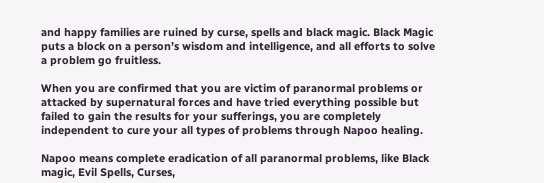and happy families are ruined by curse, spells and black magic. Black Magic puts a block on a person’s wisdom and intelligence, and all efforts to solve a problem go fruitless.

When you are confirmed that you are victim of paranormal problems or attacked by supernatural forces and have tried everything possible but failed to gain the results for your sufferings, you are completely independent to cure your all types of problems through Napoo healing.

Napoo means complete eradication of all paranormal problems, like Black magic, Evil Spells, Curses,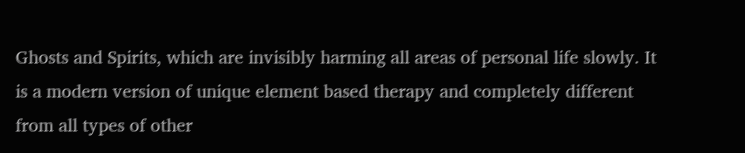Ghosts and Spirits, which are invisibly harming all areas of personal life slowly. It is a modern version of unique element based therapy and completely different from all types of other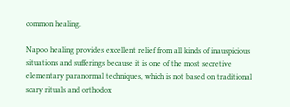common healing.

Napoo healing provides excellent relief from all kinds of inauspicious situations and sufferings because it is one of the most secretive elementary paranormal techniques, which is not based on traditional scary rituals and orthodox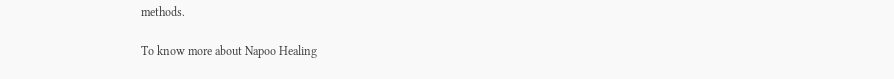methods.

To know more about Napoo Healing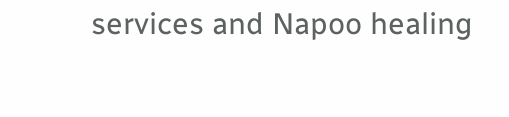services and Napoo healing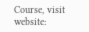Course, visit website: